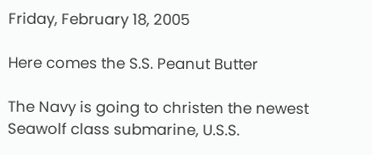Friday, February 18, 2005

Here comes the S.S. Peanut Butter

The Navy is going to christen the newest Seawolf class submarine, U.S.S.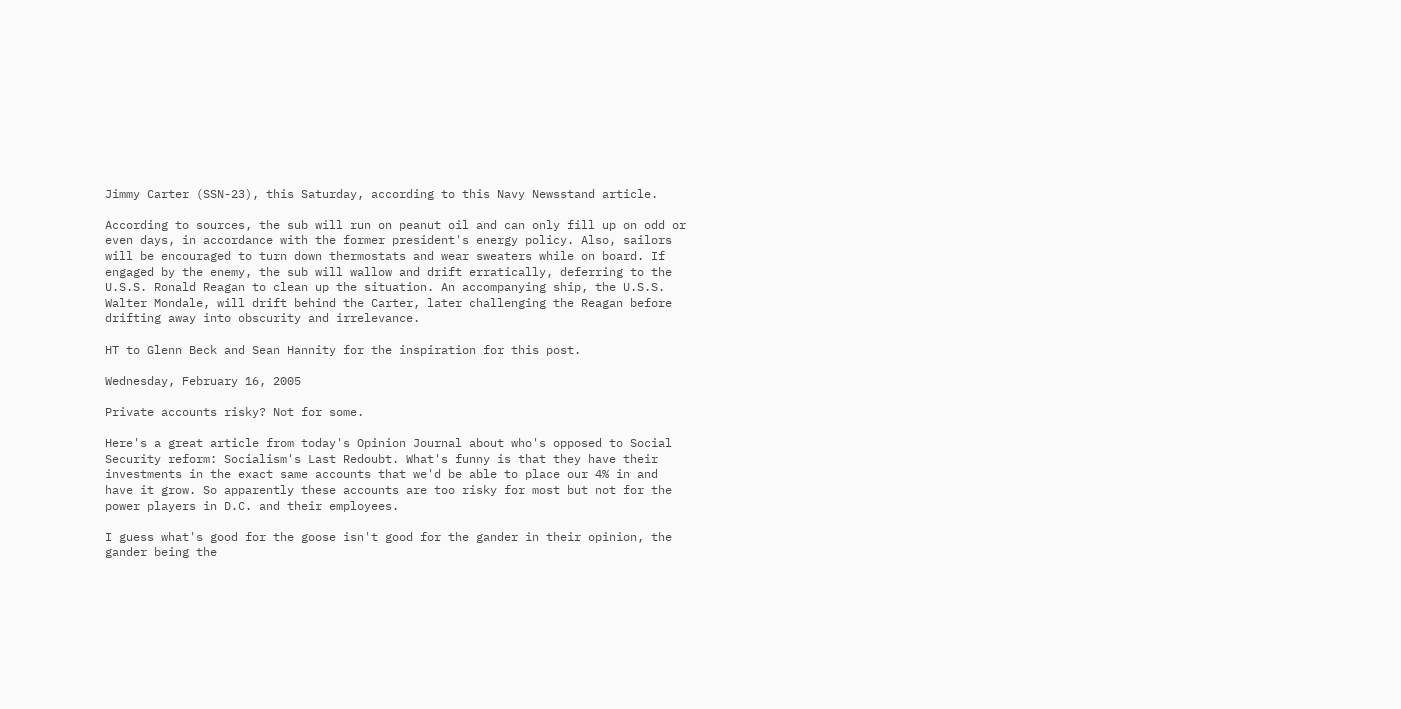Jimmy Carter (SSN-23), this Saturday, according to this Navy Newsstand article.

According to sources, the sub will run on peanut oil and can only fill up on odd or even days, in accordance with the former president's energy policy. Also, sailors will be encouraged to turn down thermostats and wear sweaters while on board. If engaged by the enemy, the sub will wallow and drift erratically, deferring to the U.S.S. Ronald Reagan to clean up the situation. An accompanying ship, the U.S.S. Walter Mondale, will drift behind the Carter, later challenging the Reagan before drifting away into obscurity and irrelevance.

HT to Glenn Beck and Sean Hannity for the inspiration for this post.

Wednesday, February 16, 2005

Private accounts risky? Not for some.

Here's a great article from today's Opinion Journal about who's opposed to Social Security reform: Socialism's Last Redoubt. What's funny is that they have their investments in the exact same accounts that we'd be able to place our 4% in and have it grow. So apparently these accounts are too risky for most but not for the power players in D.C. and their employees.

I guess what's good for the goose isn't good for the gander in their opinion, the gander being the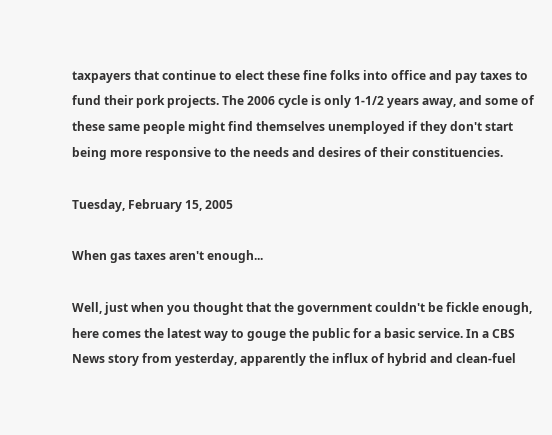taxpayers that continue to elect these fine folks into office and pay taxes to fund their pork projects. The 2006 cycle is only 1-1/2 years away, and some of these same people might find themselves unemployed if they don't start being more responsive to the needs and desires of their constituencies.

Tuesday, February 15, 2005

When gas taxes aren't enough...

Well, just when you thought that the government couldn't be fickle enough, here comes the latest way to gouge the public for a basic service. In a CBS News story from yesterday, apparently the influx of hybrid and clean-fuel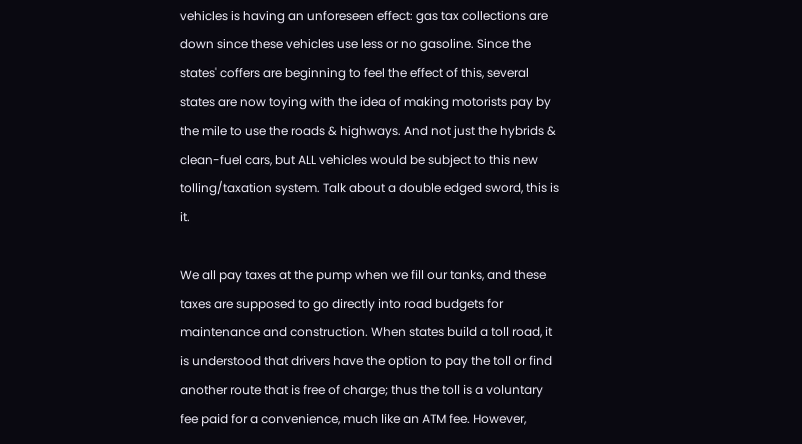vehicles is having an unforeseen effect: gas tax collections are down since these vehicles use less or no gasoline. Since the states' coffers are beginning to feel the effect of this, several states are now toying with the idea of making motorists pay by the mile to use the roads & highways. And not just the hybrids & clean-fuel cars, but ALL vehicles would be subject to this new tolling/taxation system. Talk about a double edged sword, this is it.

We all pay taxes at the pump when we fill our tanks, and these taxes are supposed to go directly into road budgets for maintenance and construction. When states build a toll road, it is understood that drivers have the option to pay the toll or find another route that is free of charge; thus the toll is a voluntary fee paid for a convenience, much like an ATM fee. However,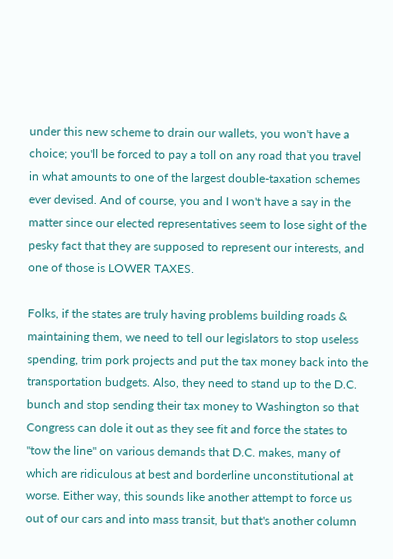under this new scheme to drain our wallets, you won't have a choice; you'll be forced to pay a toll on any road that you travel in what amounts to one of the largest double-taxation schemes ever devised. And of course, you and I won't have a say in the matter since our elected representatives seem to lose sight of the pesky fact that they are supposed to represent our interests, and one of those is LOWER TAXES.

Folks, if the states are truly having problems building roads & maintaining them, we need to tell our legislators to stop useless spending, trim pork projects and put the tax money back into the transportation budgets. Also, they need to stand up to the D.C. bunch and stop sending their tax money to Washington so that Congress can dole it out as they see fit and force the states to "tow the line" on various demands that D.C. makes, many of which are ridiculous at best and borderline unconstitutional at worse. Either way, this sounds like another attempt to force us out of our cars and into mass transit, but that's another column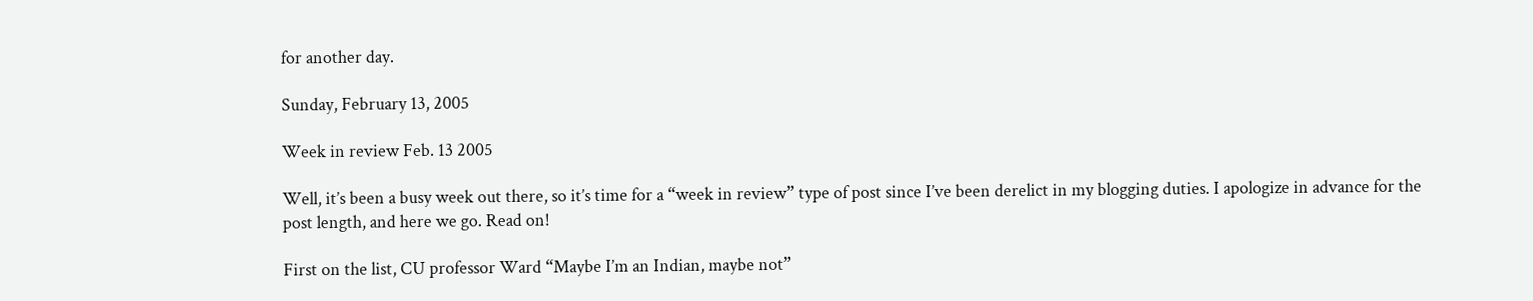for another day.

Sunday, February 13, 2005

Week in review Feb. 13 2005

Well, it’s been a busy week out there, so it’s time for a “week in review” type of post since I’ve been derelict in my blogging duties. I apologize in advance for the post length, and here we go. Read on!

First on the list, CU professor Ward “Maybe I’m an Indian, maybe not”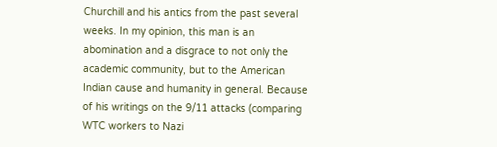Churchill and his antics from the past several weeks. In my opinion, this man is an abomination and a disgrace to not only the academic community, but to the American Indian cause and humanity in general. Because of his writings on the 9/11 attacks (comparing WTC workers to Nazi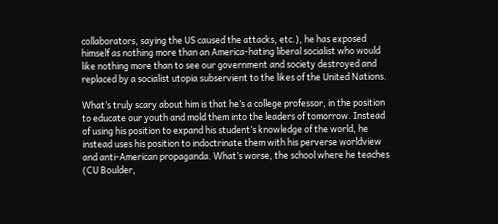collaborators, saying the US caused the attacks, etc.), he has exposed himself as nothing more than an America-hating liberal socialist who would like nothing more than to see our government and society destroyed and replaced by a socialist utopia subservient to the likes of the United Nations.

What’s truly scary about him is that he’s a college professor, in the position to educate our youth and mold them into the leaders of tomorrow. Instead of using his position to expand his student’s knowledge of the world, he instead uses his position to indoctrinate them with his perverse worldview and anti-American propaganda. What’s worse, the school where he teaches (CU Boulder,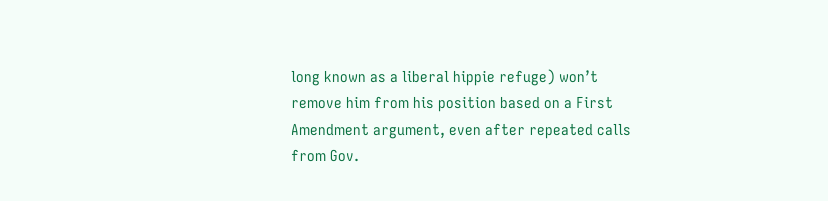long known as a liberal hippie refuge) won’t remove him from his position based on a First Amendment argument, even after repeated calls from Gov.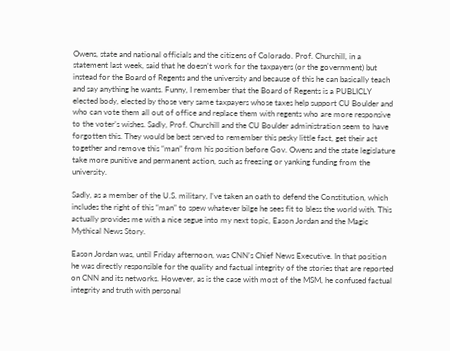Owens, state and national officials and the citizens of Colorado. Prof. Churchill, in a statement last week, said that he doesn’t work for the taxpayers (or the government) but instead for the Board of Regents and the university and because of this he can basically teach and say anything he wants. Funny, I remember that the Board of Regents is a PUBLICLY elected body, elected by those very same taxpayers whose taxes help support CU Boulder and who can vote them all out of office and replace them with regents who are more responsive to the voter’s wishes. Sadly, Prof. Churchill and the CU Boulder administration seem to have forgotten this. They would be best served to remember this pesky little fact, get their act together and remove this “man” from his position before Gov. Owens and the state legislature take more punitive and permanent action, such as freezing or yanking funding from the university.

Sadly, as a member of the U.S. military, I’ve taken an oath to defend the Constitution, which includes the right of this “man” to spew whatever bilge he sees fit to bless the world with. This actually provides me with a nice segue into my next topic, Eason Jordan and the Magic Mythical News Story.

Eason Jordan was, until Friday afternoon, was CNN’s Chief News Executive. In that position he was directly responsible for the quality and factual integrity of the stories that are reported on CNN and its networks. However, as is the case with most of the MSM, he confused factual integrity and truth with personal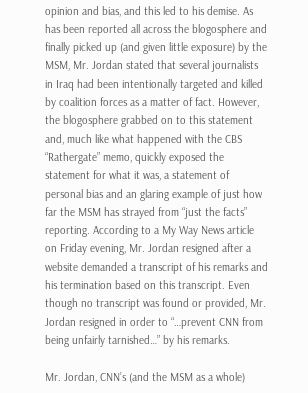opinion and bias, and this led to his demise. As has been reported all across the blogosphere and finally picked up (and given little exposure) by the MSM, Mr. Jordan stated that several journalists in Iraq had been intentionally targeted and killed by coalition forces as a matter of fact. However, the blogosphere grabbed on to this statement and, much like what happened with the CBS “Rathergate” memo, quickly exposed the statement for what it was, a statement of personal bias and an glaring example of just how far the MSM has strayed from “just the facts” reporting. According to a My Way News article on Friday evening, Mr. Jordan resigned after a website demanded a transcript of his remarks and his termination based on this transcript. Even though no transcript was found or provided, Mr. Jordan resigned in order to “…prevent CNN from being unfairly tarnished…” by his remarks.

Mr. Jordan, CNN’s (and the MSM as a whole)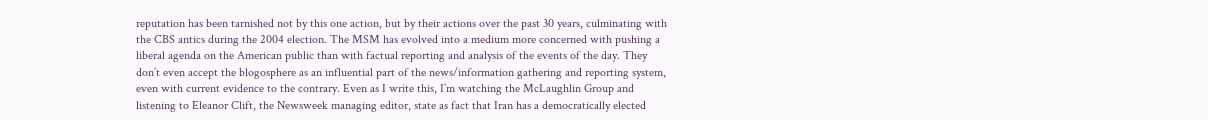reputation has been tarnished not by this one action, but by their actions over the past 30 years, culminating with the CBS antics during the 2004 election. The MSM has evolved into a medium more concerned with pushing a liberal agenda on the American public than with factual reporting and analysis of the events of the day. They don’t even accept the blogosphere as an influential part of the news/information gathering and reporting system, even with current evidence to the contrary. Even as I write this, I’m watching the McLaughlin Group and listening to Eleanor Clift, the Newsweek managing editor, state as fact that Iran has a democratically elected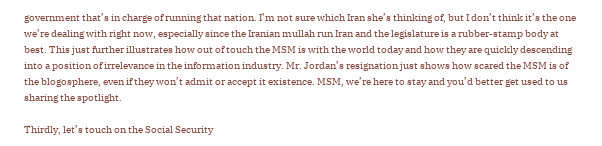government that’s in charge of running that nation. I’m not sure which Iran she’s thinking of, but I don’t think it’s the one we’re dealing with right now, especially since the Iranian mullah run Iran and the legislature is a rubber-stamp body at best. This just further illustrates how out of touch the MSM is with the world today and how they are quickly descending into a position of irrelevance in the information industry. Mr. Jordan’s resignation just shows how scared the MSM is of the blogosphere, even if they won’t admit or accept it existence. MSM, we’re here to stay and you’d better get used to us sharing the spotlight.

Thirdly, let’s touch on the Social Security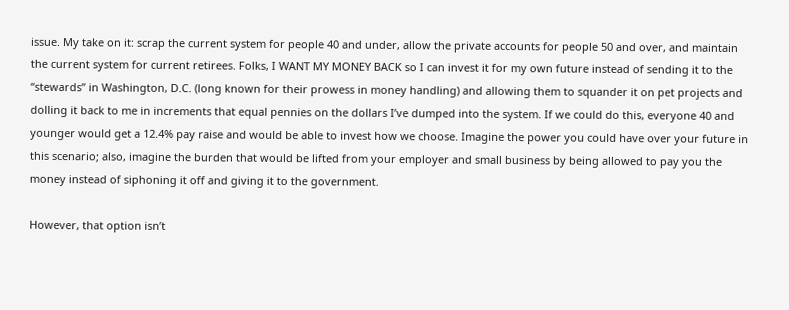issue. My take on it: scrap the current system for people 40 and under, allow the private accounts for people 50 and over, and maintain the current system for current retirees. Folks, I WANT MY MONEY BACK so I can invest it for my own future instead of sending it to the “stewards” in Washington, D.C. (long known for their prowess in money handling) and allowing them to squander it on pet projects and dolling it back to me in increments that equal pennies on the dollars I’ve dumped into the system. If we could do this, everyone 40 and younger would get a 12.4% pay raise and would be able to invest how we choose. Imagine the power you could have over your future in this scenario; also, imagine the burden that would be lifted from your employer and small business by being allowed to pay you the money instead of siphoning it off and giving it to the government.

However, that option isn’t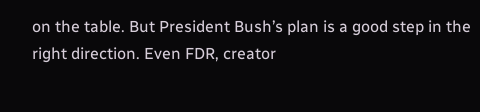on the table. But President Bush’s plan is a good step in the right direction. Even FDR, creator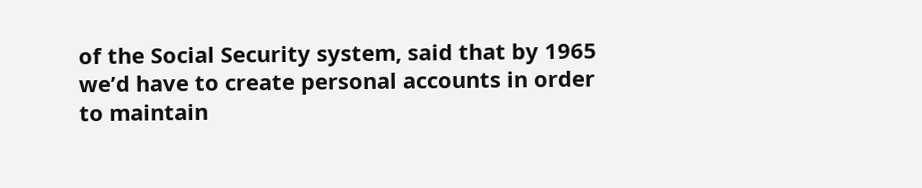of the Social Security system, said that by 1965 we’d have to create personal accounts in order to maintain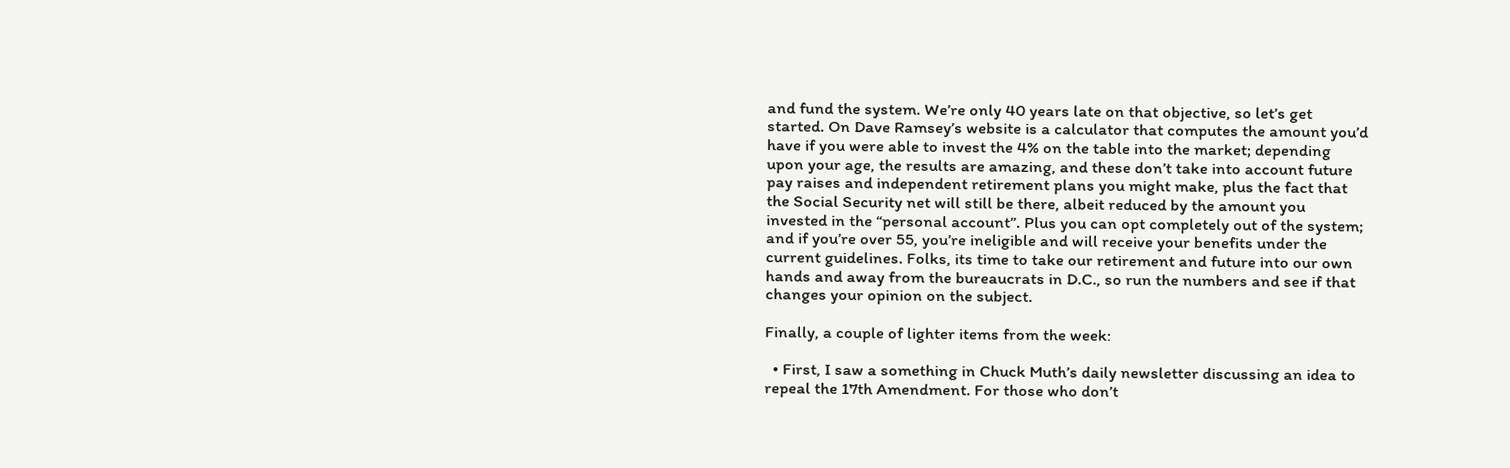and fund the system. We’re only 40 years late on that objective, so let’s get started. On Dave Ramsey’s website is a calculator that computes the amount you’d have if you were able to invest the 4% on the table into the market; depending upon your age, the results are amazing, and these don’t take into account future pay raises and independent retirement plans you might make, plus the fact that the Social Security net will still be there, albeit reduced by the amount you invested in the “personal account”. Plus you can opt completely out of the system; and if you’re over 55, you’re ineligible and will receive your benefits under the current guidelines. Folks, its time to take our retirement and future into our own hands and away from the bureaucrats in D.C., so run the numbers and see if that changes your opinion on the subject.

Finally, a couple of lighter items from the week:

  • First, I saw a something in Chuck Muth’s daily newsletter discussing an idea to repeal the 17th Amendment. For those who don’t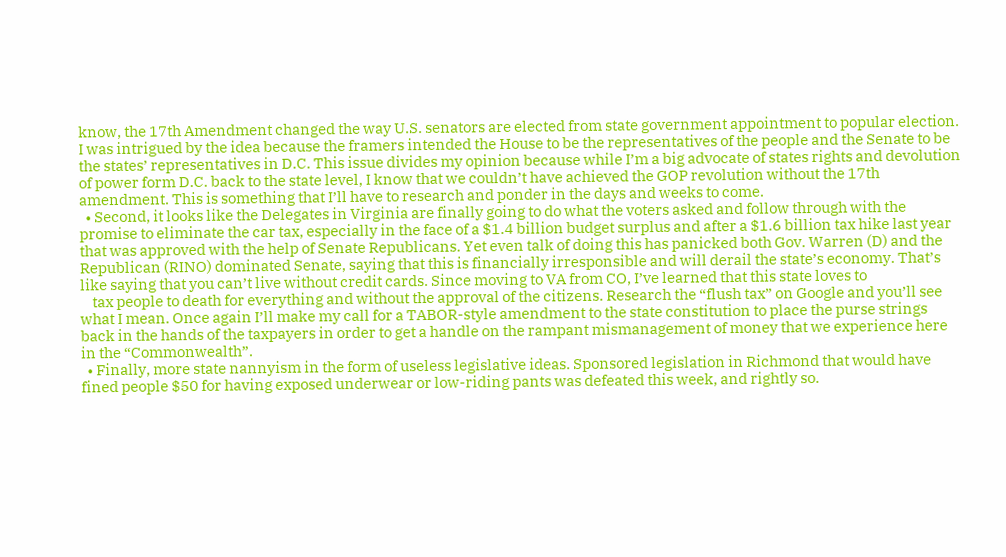know, the 17th Amendment changed the way U.S. senators are elected from state government appointment to popular election. I was intrigued by the idea because the framers intended the House to be the representatives of the people and the Senate to be the states’ representatives in D.C. This issue divides my opinion because while I’m a big advocate of states rights and devolution of power form D.C. back to the state level, I know that we couldn’t have achieved the GOP revolution without the 17th amendment. This is something that I’ll have to research and ponder in the days and weeks to come.
  • Second, it looks like the Delegates in Virginia are finally going to do what the voters asked and follow through with the promise to eliminate the car tax, especially in the face of a $1.4 billion budget surplus and after a $1.6 billion tax hike last year that was approved with the help of Senate Republicans. Yet even talk of doing this has panicked both Gov. Warren (D) and the Republican (RINO) dominated Senate, saying that this is financially irresponsible and will derail the state’s economy. That’s like saying that you can’t live without credit cards. Since moving to VA from CO, I’ve learned that this state loves to
    tax people to death for everything and without the approval of the citizens. Research the “flush tax” on Google and you’ll see what I mean. Once again I’ll make my call for a TABOR-style amendment to the state constitution to place the purse strings back in the hands of the taxpayers in order to get a handle on the rampant mismanagement of money that we experience here in the “Commonwealth”.
  • Finally, more state nannyism in the form of useless legislative ideas. Sponsored legislation in Richmond that would have fined people $50 for having exposed underwear or low-riding pants was defeated this week, and rightly so.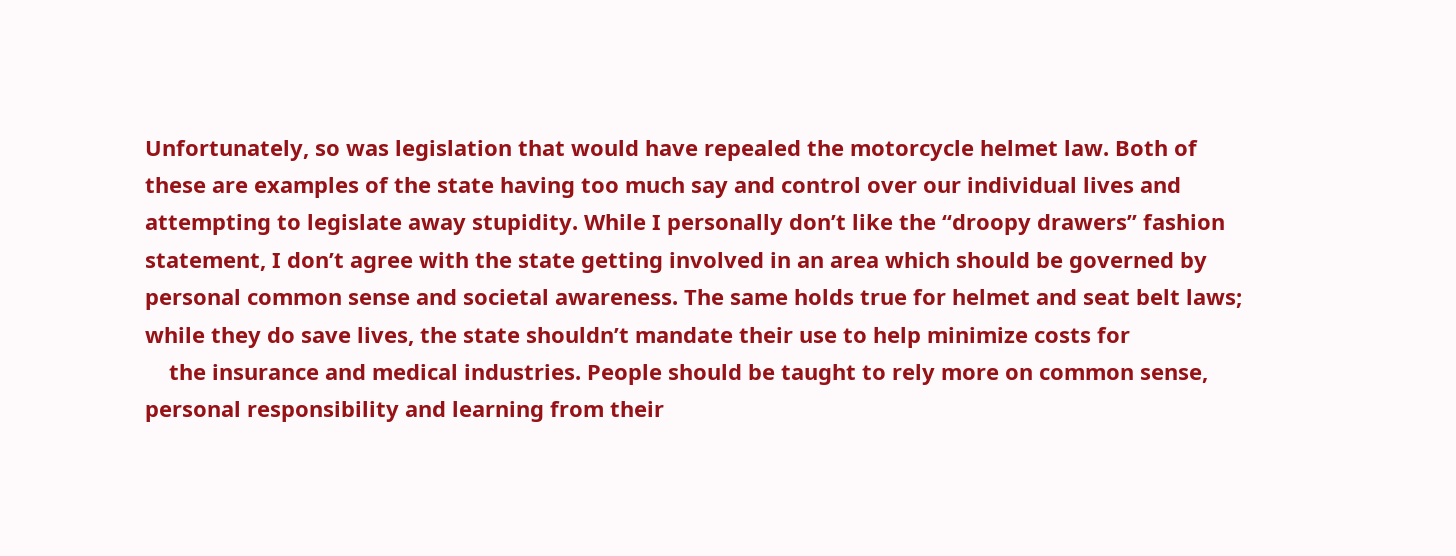Unfortunately, so was legislation that would have repealed the motorcycle helmet law. Both of these are examples of the state having too much say and control over our individual lives and attempting to legislate away stupidity. While I personally don’t like the “droopy drawers” fashion statement, I don’t agree with the state getting involved in an area which should be governed by personal common sense and societal awareness. The same holds true for helmet and seat belt laws; while they do save lives, the state shouldn’t mandate their use to help minimize costs for
    the insurance and medical industries. People should be taught to rely more on common sense, personal responsibility and learning from their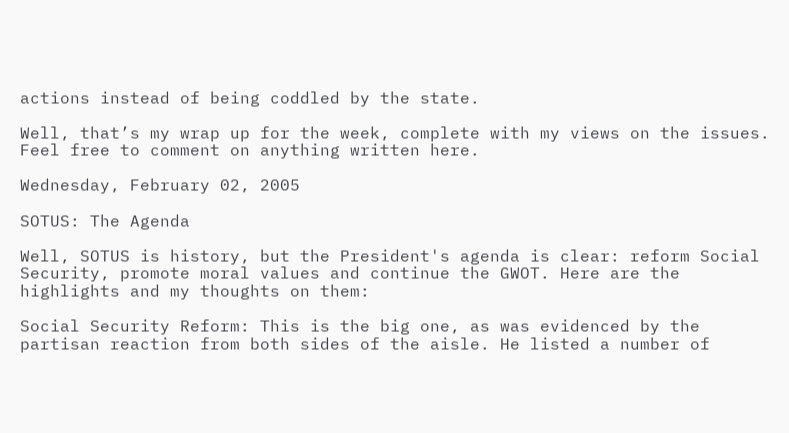actions instead of being coddled by the state.

Well, that’s my wrap up for the week, complete with my views on the issues. Feel free to comment on anything written here.

Wednesday, February 02, 2005

SOTUS: The Agenda

Well, SOTUS is history, but the President's agenda is clear: reform Social Security, promote moral values and continue the GWOT. Here are the highlights and my thoughts on them:

Social Security Reform: This is the big one, as was evidenced by the partisan reaction from both sides of the aisle. He listed a number of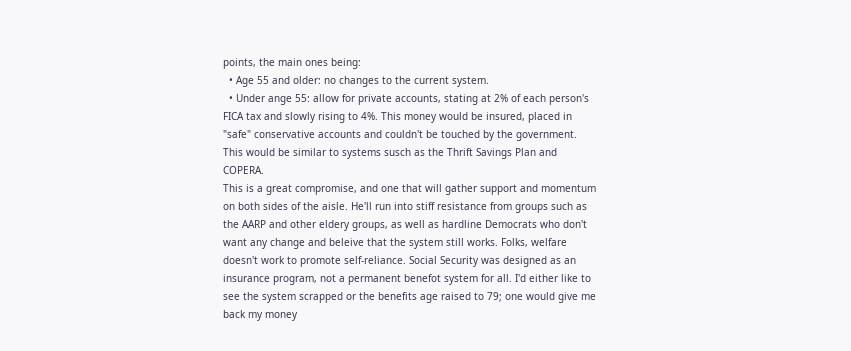points, the main ones being:
  • Age 55 and older: no changes to the current system.
  • Under ange 55: allow for private accounts, stating at 2% of each person's FICA tax and slowly rising to 4%. This money would be insured, placed in "safe" conservative accounts and couldn't be touched by the government. This would be similar to systems susch as the Thrift Savings Plan and COPERA.
This is a great compromise, and one that will gather support and momentum on both sides of the aisle. He'll run into stiff resistance from groups such as the AARP and other eldery groups, as well as hardline Democrats who don't want any change and beleive that the system still works. Folks, welfare doesn't work to promote self-reliance. Social Security was designed as an insurance program, not a permanent benefot system for all. I'd either like to see the system scrapped or the benefits age raised to 79; one would give me back my money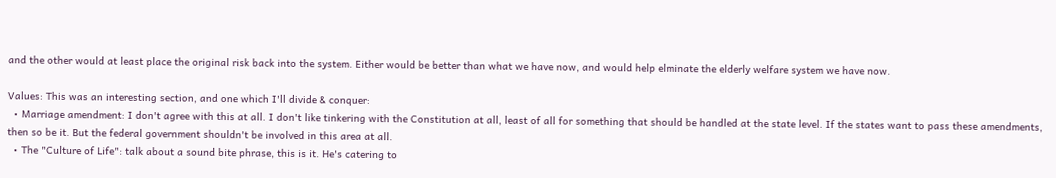and the other would at least place the original risk back into the system. Either would be better than what we have now, and would help elminate the elderly welfare system we have now.

Values: This was an interesting section, and one which I'll divide & conquer:
  • Marriage amendment: I don't agree with this at all. I don't like tinkering with the Constitution at all, least of all for something that should be handled at the state level. If the states want to pass these amendments, then so be it. But the federal government shouldn't be involved in this area at all.
  • The "Culture of Life": talk about a sound bite phrase, this is it. He's catering to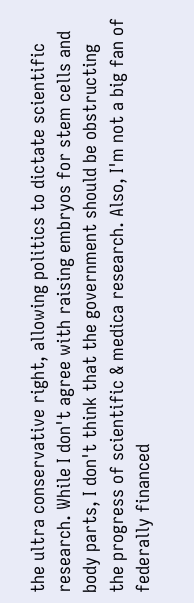the ultra conservative right, allowing politics to dictate scientific research. While I don't agree with raising embryos for stem cells and body parts, I don't think that the government should be obstructing the progress of scientific & medica research. Also, I'm not a big fan of federally financed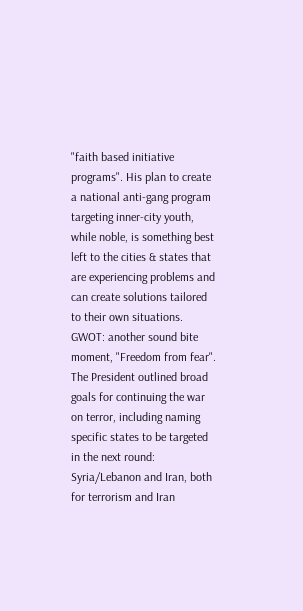"faith based initiative programs". His plan to create a national anti-gang program targeting inner-city youth, while noble, is something best left to the cities & states that are experiencing problems and can create solutions tailored to their own situations.
GWOT: another sound bite moment, "Freedom from fear". The President outlined broad goals for continuing the war on terror, including naming specific states to be targeted in the next round: Syria/Lebanon and Iran, both for terrorism and Iran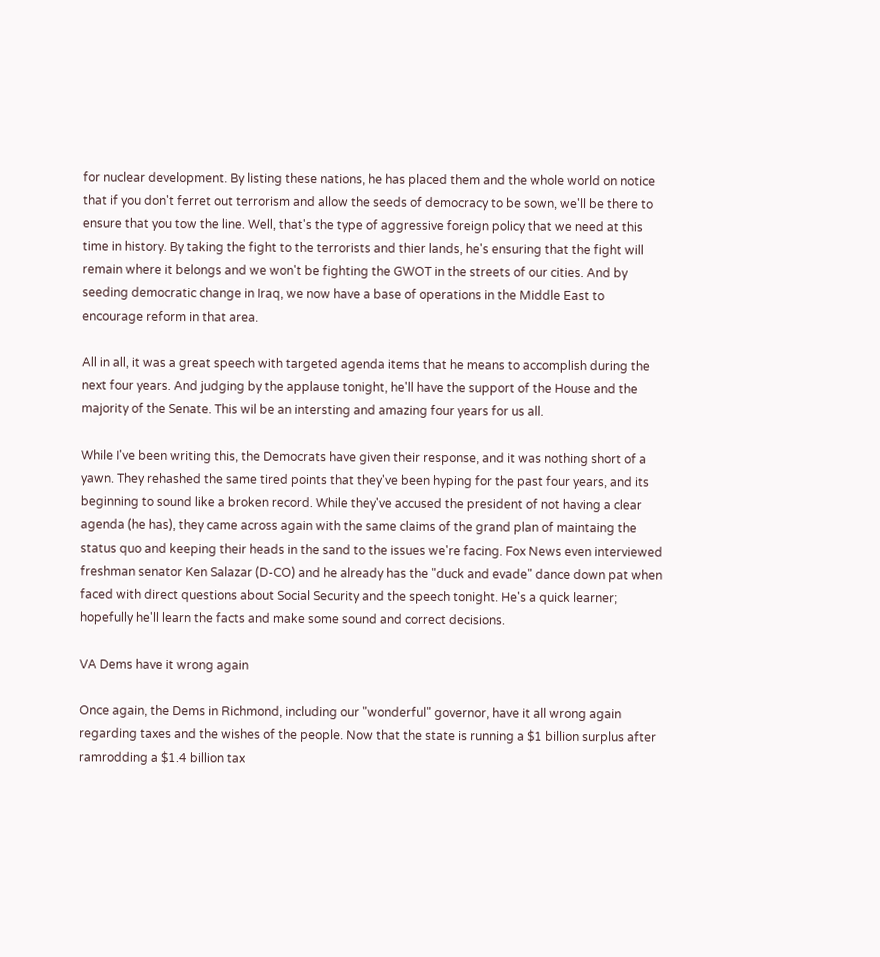for nuclear development. By listing these nations, he has placed them and the whole world on notice that if you don't ferret out terrorism and allow the seeds of democracy to be sown, we'll be there to ensure that you tow the line. Well, that's the type of aggressive foreign policy that we need at this time in history. By taking the fight to the terrorists and thier lands, he's ensuring that the fight will remain where it belongs and we won't be fighting the GWOT in the streets of our cities. And by seeding democratic change in Iraq, we now have a base of operations in the Middle East to encourage reform in that area.

All in all, it was a great speech with targeted agenda items that he means to accomplish during the next four years. And judging by the applause tonight, he'll have the support of the House and the majority of the Senate. This wil be an intersting and amazing four years for us all.

While I've been writing this, the Democrats have given their response, and it was nothing short of a yawn. They rehashed the same tired points that they've been hyping for the past four years, and its beginning to sound like a broken record. While they've accused the president of not having a clear agenda (he has), they came across again with the same claims of the grand plan of maintaing the status quo and keeping their heads in the sand to the issues we're facing. Fox News even interviewed freshman senator Ken Salazar (D-CO) and he already has the "duck and evade" dance down pat when faced with direct questions about Social Security and the speech tonight. He's a quick learner; hopefully he'll learn the facts and make some sound and correct decisions.

VA Dems have it wrong again

Once again, the Dems in Richmond, including our "wonderful" governor, have it all wrong again regarding taxes and the wishes of the people. Now that the state is running a $1 billion surplus after ramrodding a $1.4 billion tax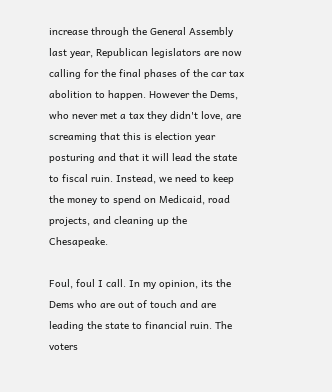increase through the General Assembly last year, Republican legislators are now calling for the final phases of the car tax abolition to happen. However the Dems, who never met a tax they didn't love, are screaming that this is election year posturing and that it will lead the state to fiscal ruin. Instead, we need to keep the money to spend on Medicaid, road projects, and cleaning up the Chesapeake.

Foul, foul I call. In my opinion, its the Dems who are out of touch and are leading the state to financial ruin. The voters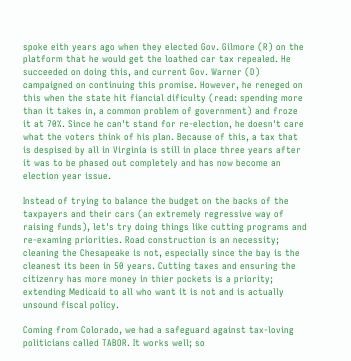spoke eith years ago when they elected Gov. Gilmore (R) on the platform that he would get the loathed car tax repealed. He succeeded on doing this, and current Gov. Warner (D) campaigned on continuing this promise. However, he reneged on this when the state hit fiancial dificulty (read: spending more than it takes in, a common problem of government) and froze it at 70%. Since he can't stand for re-election, he doesn't care what the voters think of his plan. Because of this, a tax that is despised by all in Virginia is still in place three years after it was to be phased out completely and has now become an election year issue.

Instead of trying to balance the budget on the backs of the taxpayers and their cars (an extremely regressive way of raising funds), let's try doing things like cutting programs and re-examing priorities. Road construction is an necessity; cleaning the Chesapeake is not, especially since the bay is the cleanest its been in 50 years. Cutting taxes and ensuring the citizenry has more money in thier pockets is a priority; extending Medicaid to all who want it is not and is actually unsound fiscal policy.

Coming from Colorado, we had a safeguard against tax-loving politicians called TABOR. It works well; so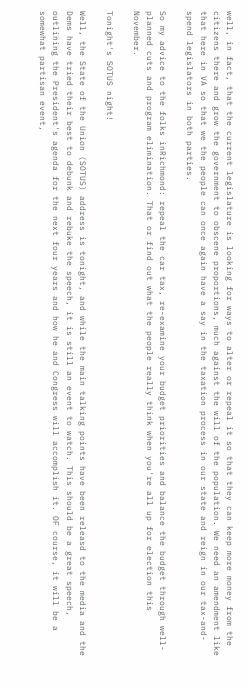well, in fact, that the current legislature is looking for ways to alter or repeal it so that they can keep more money from the citizens there and grow the government to obscene proportions, much against the will of the population. We need an amendment like that here in VA so that we the people can once again have a say in the taxation process in our state and reign in our tax-and-spend legislators in both parties.

So my advice to the folks inRichmond: repeal the car tax, re-examine your budget priorities and balance the budget through well-planned cuts and program elimination. That or find out what the people really think when you're all up for election this November.

Tonight's SOTUS night!

Well, the State of the Union (SOTUS) address is tonight, and while the main talking points have been releasd to the media and the Dems have tried their best to debunk and rebuke the speech, it is still an event to watch. This should be a great speech, outlining the President's agenda for the next four years and how he and Congress will accomplish it. OF course, it will be a somewhat partisan event,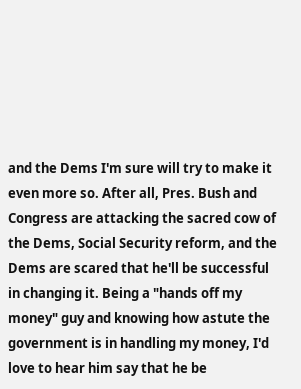and the Dems I'm sure will try to make it even more so. After all, Pres. Bush and Congress are attacking the sacred cow of the Dems, Social Security reform, and the Dems are scared that he'll be successful in changing it. Being a "hands off my money" guy and knowing how astute the government is in handling my money, I'd love to hear him say that he be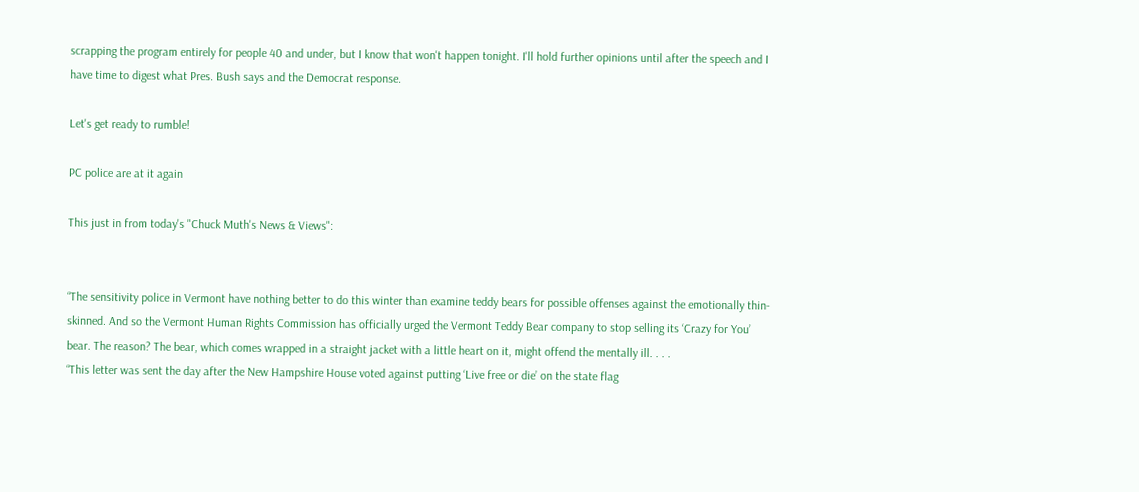scrapping the program entirely for people 40 and under, but I know that won't happen tonight. I'll hold further opinions until after the speech and I have time to digest what Pres. Bush says and the Democrat response.

Let's get ready to rumble!

PC police are at it again

This just in from today's "Chuck Muth's News & Views":


“The sensitivity police in Vermont have nothing better to do this winter than examine teddy bears for possible offenses against the emotionally thin-skinned. And so the Vermont Human Rights Commission has officially urged the Vermont Teddy Bear company to stop selling its ‘Crazy for You’ bear. The reason? The bear, which comes wrapped in a straight jacket with a little heart on it, might offend the mentally ill. . . .
“This letter was sent the day after the New Hampshire House voted against putting ‘Live free or die’ on the state flag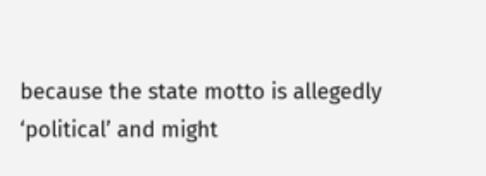because the state motto is allegedly ‘political’ and might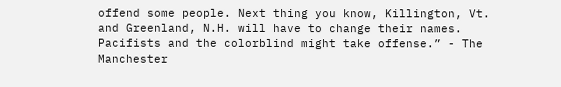offend some people. Next thing you know, Killington, Vt. and Greenland, N.H. will have to change their names. Pacifists and the colorblind might take offense.” - The Manchester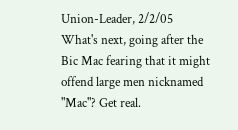Union-Leader, 2/2/05
What's next, going after the Bic Mac fearing that it might offend large men nicknamed "Mac"? Get real.